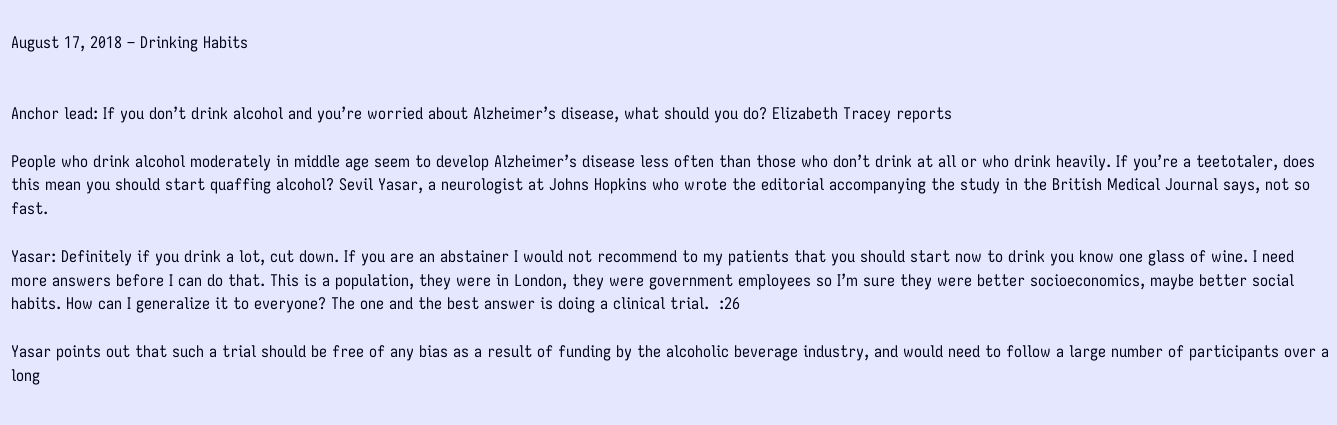August 17, 2018 – Drinking Habits


Anchor lead: If you don’t drink alcohol and you’re worried about Alzheimer’s disease, what should you do? Elizabeth Tracey reports

People who drink alcohol moderately in middle age seem to develop Alzheimer’s disease less often than those who don’t drink at all or who drink heavily. If you’re a teetotaler, does this mean you should start quaffing alcohol? Sevil Yasar, a neurologist at Johns Hopkins who wrote the editorial accompanying the study in the British Medical Journal says, not so fast.

Yasar: Definitely if you drink a lot, cut down. If you are an abstainer I would not recommend to my patients that you should start now to drink you know one glass of wine. I need more answers before I can do that. This is a population, they were in London, they were government employees so I’m sure they were better socioeconomics, maybe better social habits. How can I generalize it to everyone? The one and the best answer is doing a clinical trial.  :26

Yasar points out that such a trial should be free of any bias as a result of funding by the alcoholic beverage industry, and would need to follow a large number of participants over a long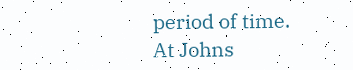period of time. At Johns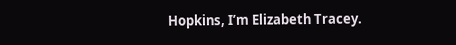Hopkins, I’m Elizabeth Tracey.